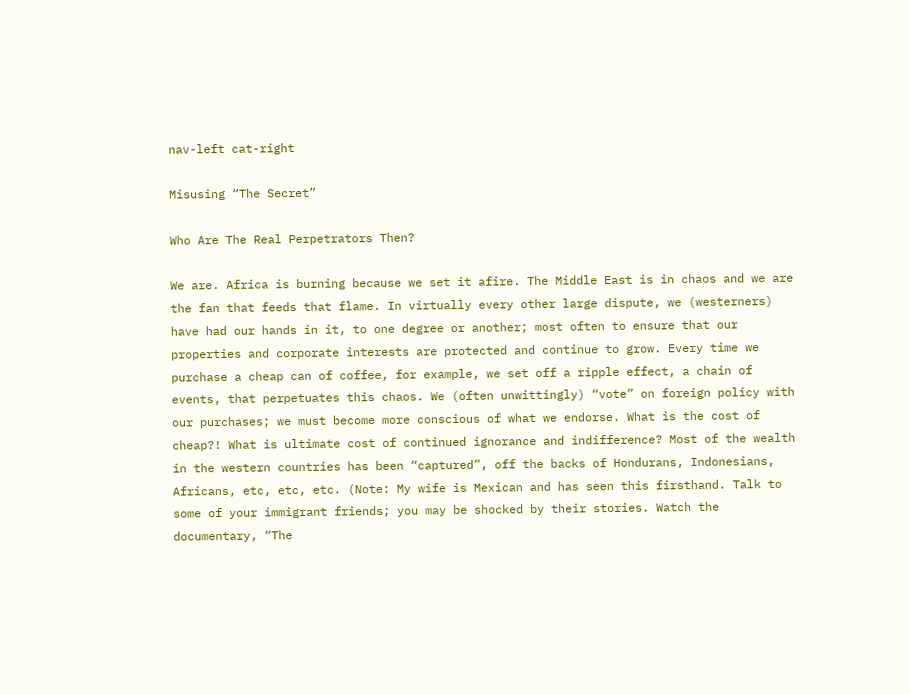nav-left cat-right

Misusing “The Secret”

Who Are The Real Perpetrators Then?

We are. Africa is burning because we set it afire. The Middle East is in chaos and we are the fan that feeds that flame. In virtually every other large dispute, we (westerners) have had our hands in it, to one degree or another; most often to ensure that our properties and corporate interests are protected and continue to grow. Every time we purchase a cheap can of coffee, for example, we set off a ripple effect, a chain of events, that perpetuates this chaos. We (often unwittingly) “vote” on foreign policy with our purchases; we must become more conscious of what we endorse. What is the cost of cheap?! What is ultimate cost of continued ignorance and indifference? Most of the wealth in the western countries has been “captured”, off the backs of Hondurans, Indonesians, Africans, etc, etc, etc. (Note: My wife is Mexican and has seen this firsthand. Talk to some of your immigrant friends; you may be shocked by their stories. Watch the documentary, “The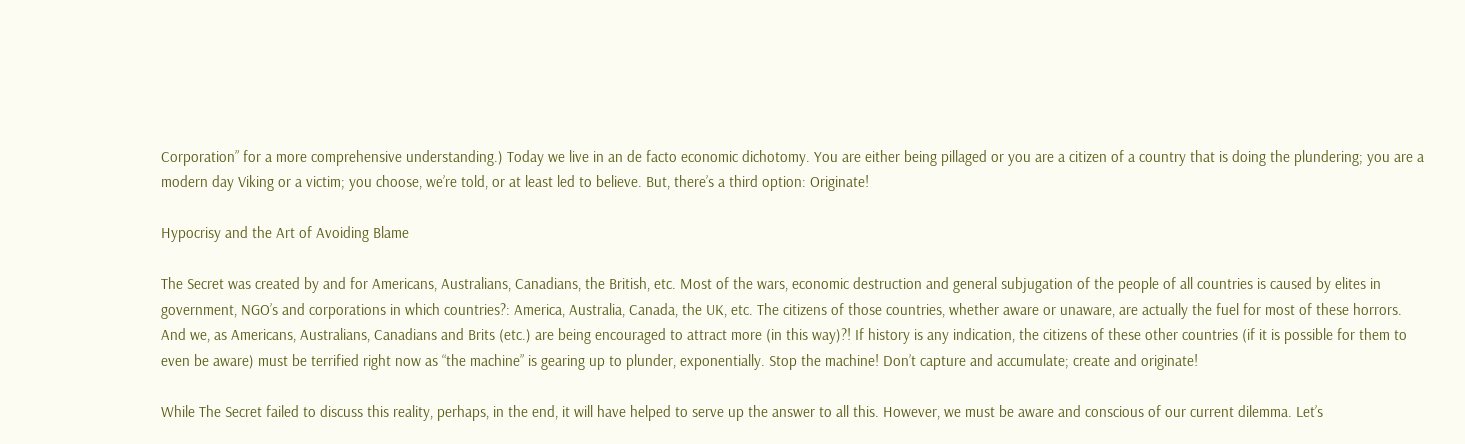Corporation” for a more comprehensive understanding.) Today we live in an de facto economic dichotomy. You are either being pillaged or you are a citizen of a country that is doing the plundering; you are a modern day Viking or a victim; you choose, we’re told, or at least led to believe. But, there’s a third option: Originate!

Hypocrisy and the Art of Avoiding Blame

The Secret was created by and for Americans, Australians, Canadians, the British, etc. Most of the wars, economic destruction and general subjugation of the people of all countries is caused by elites in government, NGO’s and corporations in which countries?: America, Australia, Canada, the UK, etc. The citizens of those countries, whether aware or unaware, are actually the fuel for most of these horrors. And we, as Americans, Australians, Canadians and Brits (etc.) are being encouraged to attract more (in this way)?! If history is any indication, the citizens of these other countries (if it is possible for them to even be aware) must be terrified right now as “the machine” is gearing up to plunder, exponentially. Stop the machine! Don’t capture and accumulate; create and originate!

While The Secret failed to discuss this reality, perhaps, in the end, it will have helped to serve up the answer to all this. However, we must be aware and conscious of our current dilemma. Let’s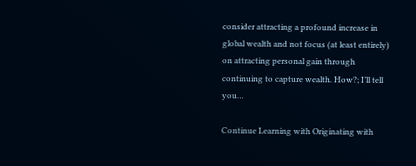consider attracting a profound increase in global wealth and not focus (at least entirely) on attracting personal gain through continuing to capture wealth. How?; I’ll tell you…

Continue Learning with Originating with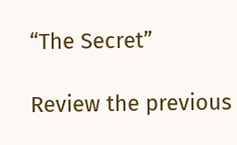“The Secret”

Review the previous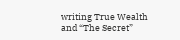writing True Wealth and “The Secret”